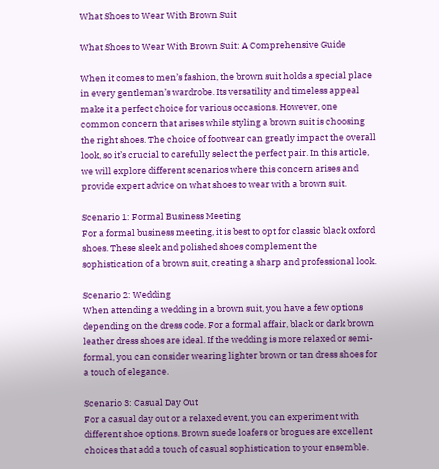What Shoes to Wear With Brown Suit

What Shoes to Wear With Brown Suit: A Comprehensive Guide

When it comes to men’s fashion, the brown suit holds a special place in every gentleman’s wardrobe. Its versatility and timeless appeal make it a perfect choice for various occasions. However, one common concern that arises while styling a brown suit is choosing the right shoes. The choice of footwear can greatly impact the overall look, so it’s crucial to carefully select the perfect pair. In this article, we will explore different scenarios where this concern arises and provide expert advice on what shoes to wear with a brown suit.

Scenario 1: Formal Business Meeting
For a formal business meeting, it is best to opt for classic black oxford shoes. These sleek and polished shoes complement the sophistication of a brown suit, creating a sharp and professional look.

Scenario 2: Wedding
When attending a wedding in a brown suit, you have a few options depending on the dress code. For a formal affair, black or dark brown leather dress shoes are ideal. If the wedding is more relaxed or semi-formal, you can consider wearing lighter brown or tan dress shoes for a touch of elegance.

Scenario 3: Casual Day Out
For a casual day out or a relaxed event, you can experiment with different shoe options. Brown suede loafers or brogues are excellent choices that add a touch of casual sophistication to your ensemble.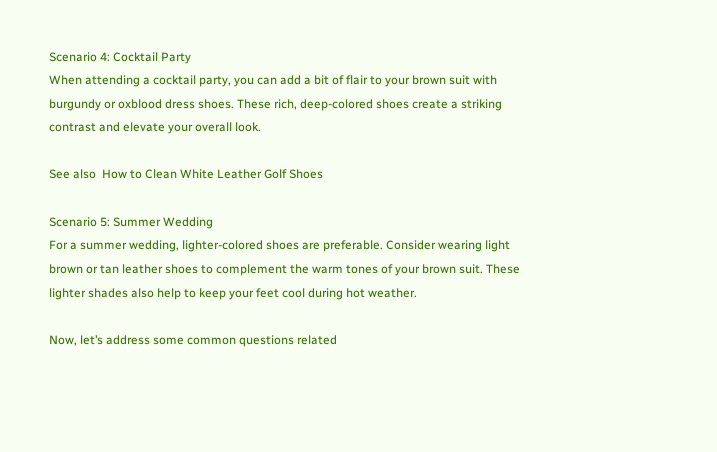Scenario 4: Cocktail Party
When attending a cocktail party, you can add a bit of flair to your brown suit with burgundy or oxblood dress shoes. These rich, deep-colored shoes create a striking contrast and elevate your overall look.

See also  How to Clean White Leather Golf Shoes

Scenario 5: Summer Wedding
For a summer wedding, lighter-colored shoes are preferable. Consider wearing light brown or tan leather shoes to complement the warm tones of your brown suit. These lighter shades also help to keep your feet cool during hot weather.

Now, let’s address some common questions related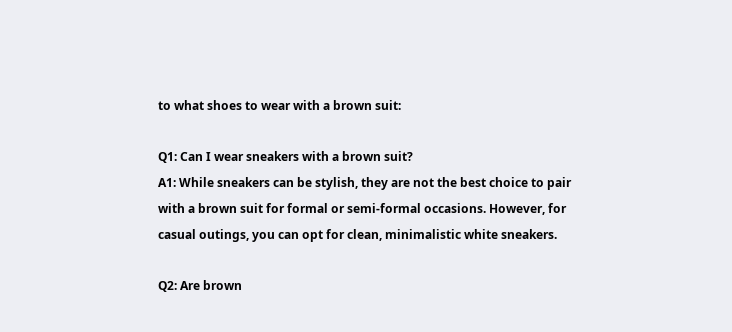to what shoes to wear with a brown suit:

Q1: Can I wear sneakers with a brown suit?
A1: While sneakers can be stylish, they are not the best choice to pair with a brown suit for formal or semi-formal occasions. However, for casual outings, you can opt for clean, minimalistic white sneakers.

Q2: Are brown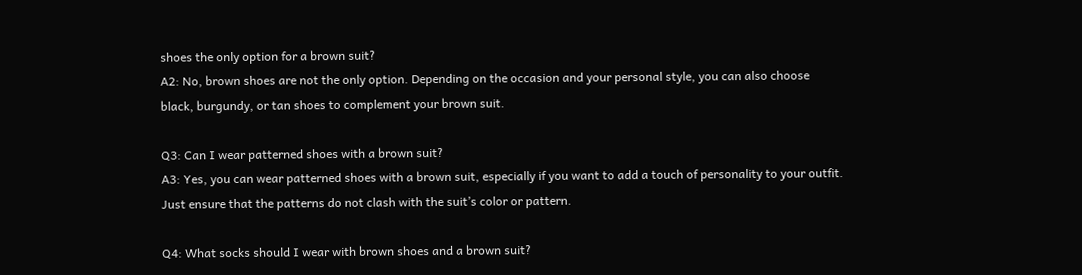shoes the only option for a brown suit?
A2: No, brown shoes are not the only option. Depending on the occasion and your personal style, you can also choose black, burgundy, or tan shoes to complement your brown suit.

Q3: Can I wear patterned shoes with a brown suit?
A3: Yes, you can wear patterned shoes with a brown suit, especially if you want to add a touch of personality to your outfit. Just ensure that the patterns do not clash with the suit’s color or pattern.

Q4: What socks should I wear with brown shoes and a brown suit?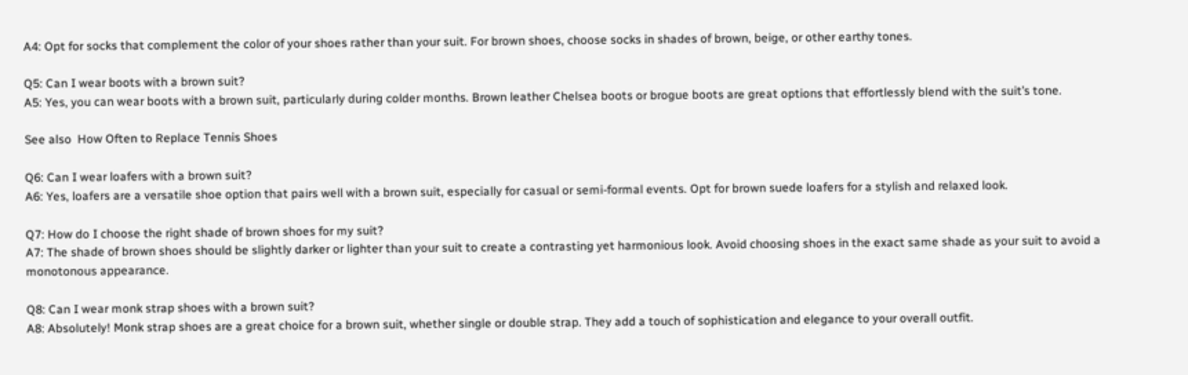A4: Opt for socks that complement the color of your shoes rather than your suit. For brown shoes, choose socks in shades of brown, beige, or other earthy tones.

Q5: Can I wear boots with a brown suit?
A5: Yes, you can wear boots with a brown suit, particularly during colder months. Brown leather Chelsea boots or brogue boots are great options that effortlessly blend with the suit’s tone.

See also  How Often to Replace Tennis Shoes

Q6: Can I wear loafers with a brown suit?
A6: Yes, loafers are a versatile shoe option that pairs well with a brown suit, especially for casual or semi-formal events. Opt for brown suede loafers for a stylish and relaxed look.

Q7: How do I choose the right shade of brown shoes for my suit?
A7: The shade of brown shoes should be slightly darker or lighter than your suit to create a contrasting yet harmonious look. Avoid choosing shoes in the exact same shade as your suit to avoid a monotonous appearance.

Q8: Can I wear monk strap shoes with a brown suit?
A8: Absolutely! Monk strap shoes are a great choice for a brown suit, whether single or double strap. They add a touch of sophistication and elegance to your overall outfit.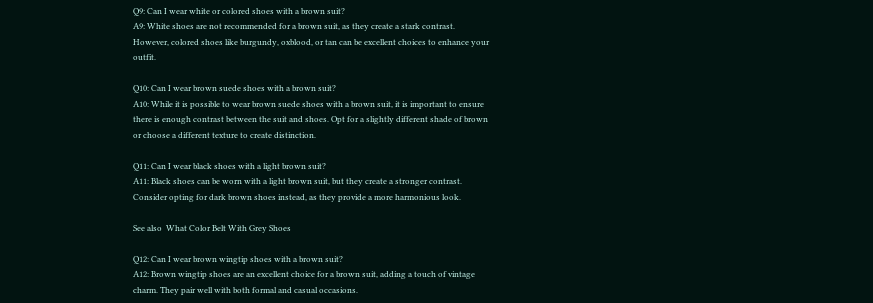Q9: Can I wear white or colored shoes with a brown suit?
A9: White shoes are not recommended for a brown suit, as they create a stark contrast. However, colored shoes like burgundy, oxblood, or tan can be excellent choices to enhance your outfit.

Q10: Can I wear brown suede shoes with a brown suit?
A10: While it is possible to wear brown suede shoes with a brown suit, it is important to ensure there is enough contrast between the suit and shoes. Opt for a slightly different shade of brown or choose a different texture to create distinction.

Q11: Can I wear black shoes with a light brown suit?
A11: Black shoes can be worn with a light brown suit, but they create a stronger contrast. Consider opting for dark brown shoes instead, as they provide a more harmonious look.

See also  What Color Belt With Grey Shoes

Q12: Can I wear brown wingtip shoes with a brown suit?
A12: Brown wingtip shoes are an excellent choice for a brown suit, adding a touch of vintage charm. They pair well with both formal and casual occasions.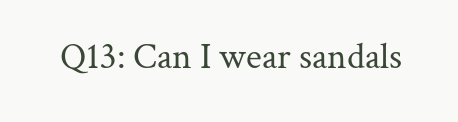Q13: Can I wear sandals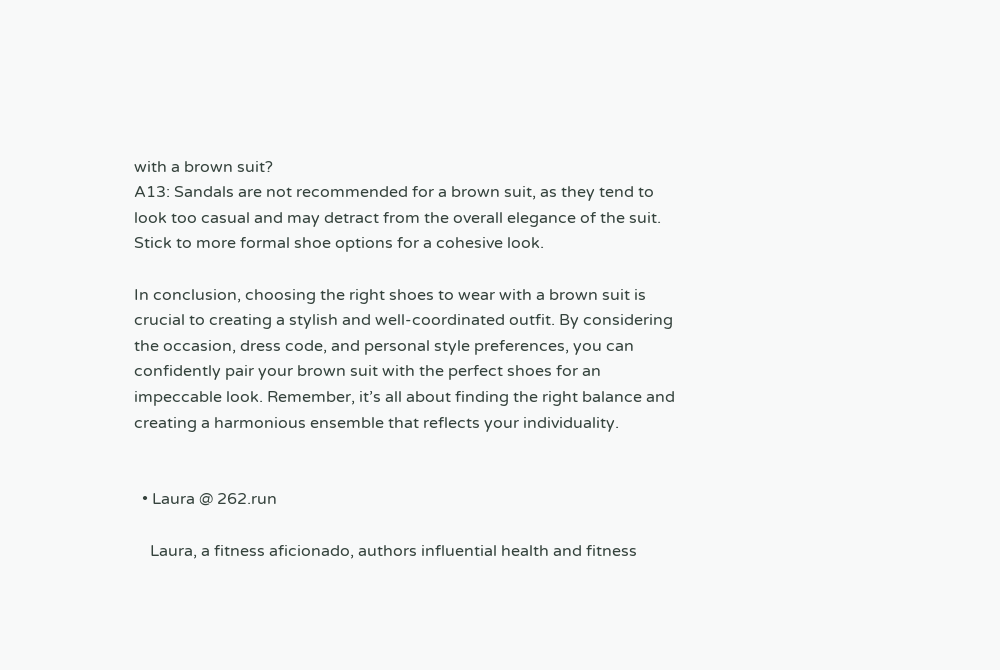with a brown suit?
A13: Sandals are not recommended for a brown suit, as they tend to look too casual and may detract from the overall elegance of the suit. Stick to more formal shoe options for a cohesive look.

In conclusion, choosing the right shoes to wear with a brown suit is crucial to creating a stylish and well-coordinated outfit. By considering the occasion, dress code, and personal style preferences, you can confidently pair your brown suit with the perfect shoes for an impeccable look. Remember, it’s all about finding the right balance and creating a harmonious ensemble that reflects your individuality.


  • Laura @ 262.run

    Laura, a fitness aficionado, authors influential health and fitness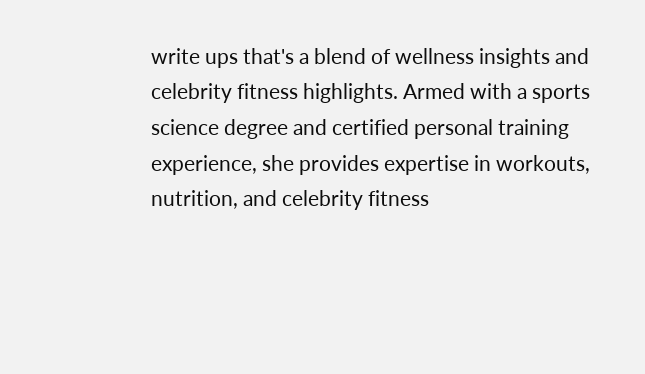write ups that's a blend of wellness insights and celebrity fitness highlights. Armed with a sports science degree and certified personal training experience, she provides expertise in workouts, nutrition, and celebrity fitness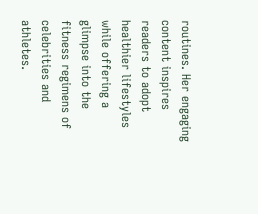routines. Her engaging content inspires readers to adopt healthier lifestyles while offering a glimpse into the fitness regimens of celebrities and athletes.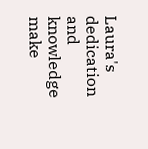Laura's dedication and knowledge make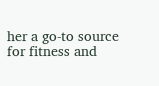her a go-to source for fitness and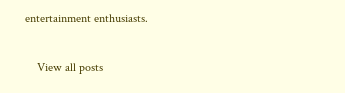entertainment enthusiasts.

    View all posts